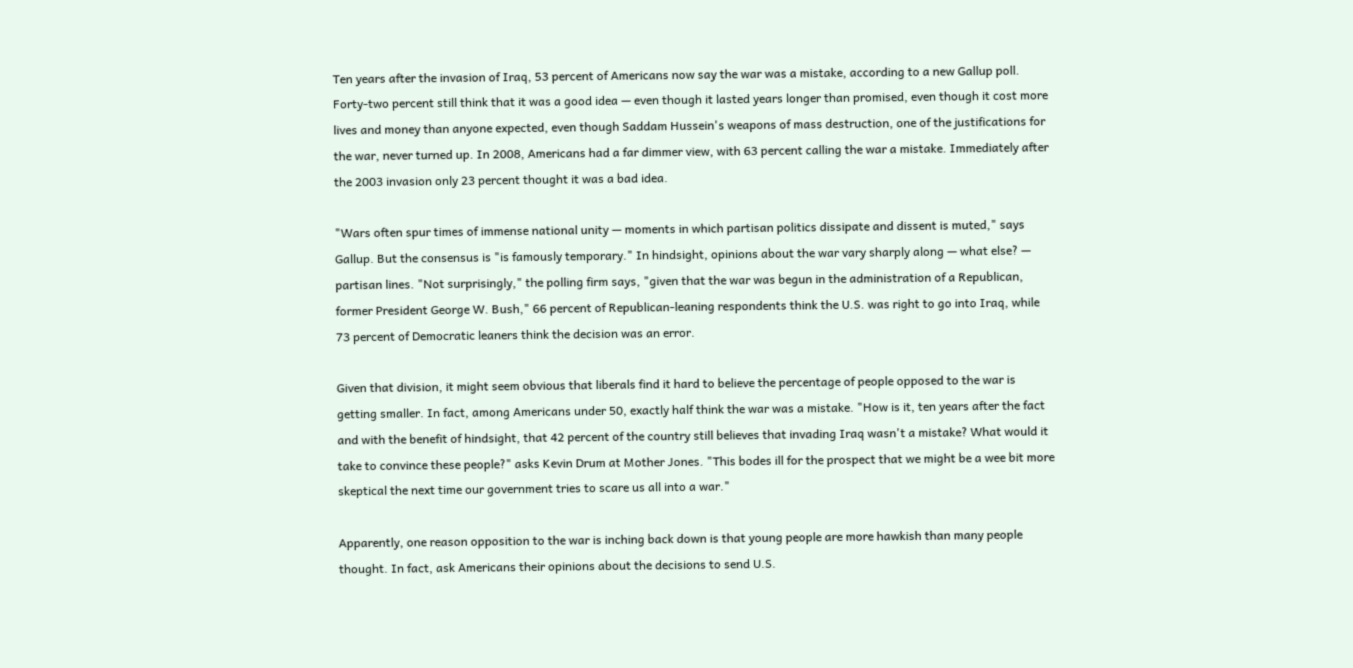Ten years after the invasion of Iraq, 53 percent of Americans now say the war was a mistake, according to a new Gallup poll. Forty-two percent still think that it was a good idea — even though it lasted years longer than promised, even though it cost more lives and money than anyone expected, even though Saddam Hussein's weapons of mass destruction, one of the justifications for the war, never turned up. In 2008, Americans had a far dimmer view, with 63 percent calling the war a mistake. Immediately after the 2003 invasion only 23 percent thought it was a bad idea.

"Wars often spur times of immense national unity — moments in which partisan politics dissipate and dissent is muted," says Gallup. But the consensus is "is famously temporary." In hindsight, opinions about the war vary sharply along — what else? — partisan lines. "Not surprisingly," the polling firm says, "given that the war was begun in the administration of a Republican, former President George W. Bush," 66 percent of Republican-leaning respondents think the U.S. was right to go into Iraq, while 73 percent of Democratic leaners think the decision was an error.

Given that division, it might seem obvious that liberals find it hard to believe the percentage of people opposed to the war is getting smaller. In fact, among Americans under 50, exactly half think the war was a mistake. "How is it, ten years after the fact and with the benefit of hindsight, that 42 percent of the country still believes that invading Iraq wasn't a mistake? What would it take to convince these people?" asks Kevin Drum at Mother Jones. "This bodes ill for the prospect that we might be a wee bit more skeptical the next time our government tries to scare us all into a war."

Apparently, one reason opposition to the war is inching back down is that young people are more hawkish than many people thought. In fact, ask Americans their opinions about the decisions to send U.S.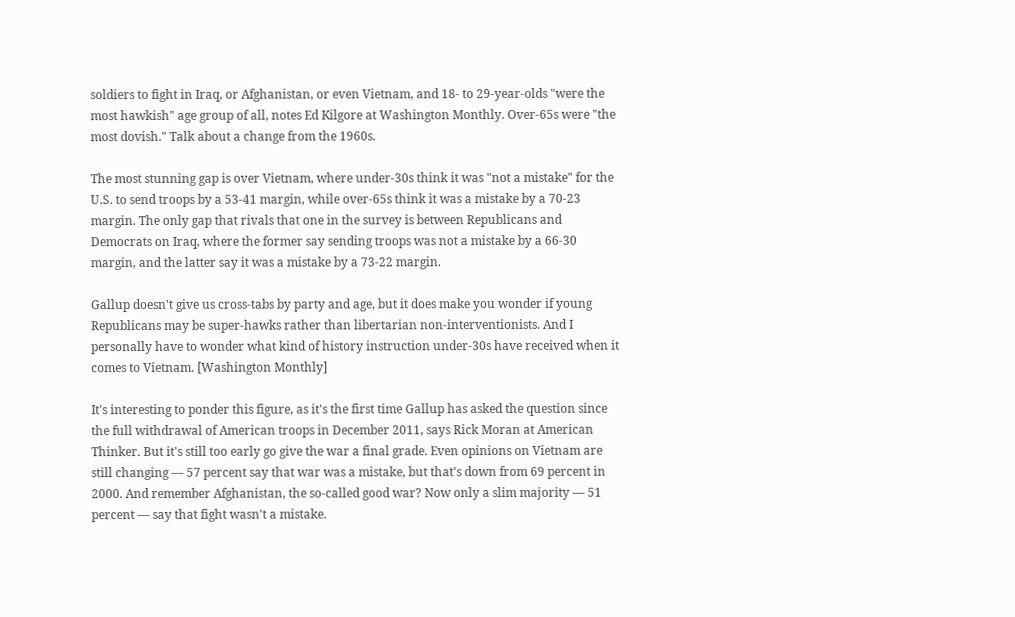soldiers to fight in Iraq, or Afghanistan, or even Vietnam, and 18- to 29-year-olds "were the most hawkish" age group of all, notes Ed Kilgore at Washington Monthly. Over-65s were "the most dovish." Talk about a change from the 1960s.

The most stunning gap is over Vietnam, where under-30s think it was "not a mistake" for the U.S. to send troops by a 53-41 margin, while over-65s think it was a mistake by a 70-23 margin. The only gap that rivals that one in the survey is between Republicans and Democrats on Iraq, where the former say sending troops was not a mistake by a 66-30 margin, and the latter say it was a mistake by a 73-22 margin.

Gallup doesn't give us cross-tabs by party and age, but it does make you wonder if young Republicans may be super-hawks rather than libertarian non-interventionists. And I personally have to wonder what kind of history instruction under-30s have received when it comes to Vietnam. [Washington Monthly]

It's interesting to ponder this figure, as it's the first time Gallup has asked the question since the full withdrawal of American troops in December 2011, says Rick Moran at American Thinker. But it's still too early go give the war a final grade. Even opinions on Vietnam are still changing — 57 percent say that war was a mistake, but that's down from 69 percent in 2000. And remember Afghanistan, the so-called good war? Now only a slim majority — 51 percent — say that fight wasn't a mistake.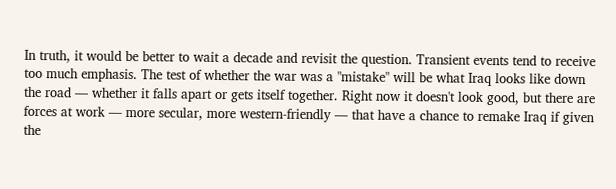In truth, it would be better to wait a decade and revisit the question. Transient events tend to receive too much emphasis. The test of whether the war was a "mistake" will be what Iraq looks like down the road — whether it falls apart or gets itself together. Right now it doesn't look good, but there are forces at work — more secular, more western-friendly — that have a chance to remake Iraq if given the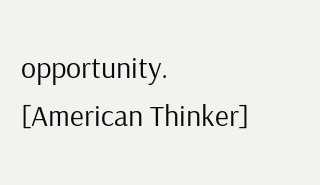opportunity. [American Thinker]